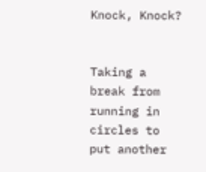Knock, Knock?


Taking a break from running in circles to put another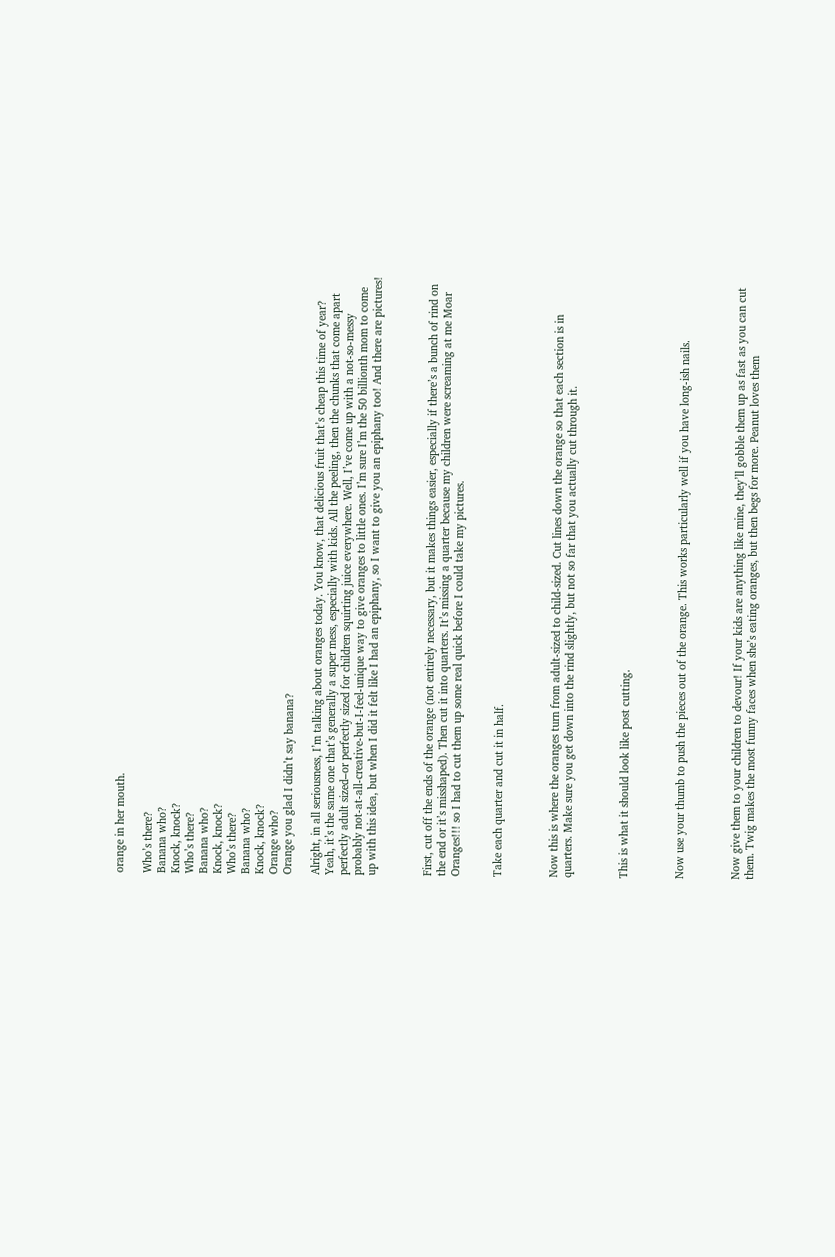orange in her mouth.

Who’s there?
Banana who?
Knock, knock?
Who’s there?
Banana who?
Knock, knock?
Who’s there?
Banana who?
Knock, knock?
Orange who?
Orange you glad I didn’t say banana?

Alright, in all seriousness, I’m talking about oranges today. You know, that delicious fruit that’s cheap this time of year? Yeah, it’s the same one that’s generally a super mess, especially with kids. All the peeling, then the chunks that come apart perfectly adult sized–or perfectly sized for children squirting juice everywhere. Well, I’ve come up with a not-so-messy probably not-at-all-creative-but-I-feel-unique way to give oranges to little ones. I’m sure I’m the 50 billionth mom to come up with this idea, but when I did it felt like I had an epiphany, so I want to give you an epiphany too! And there are pictures!



First, cut off the ends of the orange (not entirely necessary, but it makes things easier, especially if there’s a bunch of rind on the end or it’s misshaped). Then cut it into quarters. It’s missing a quarter because my children were screaming at me Moar Oranges!!! so I had to cut them up some real quick before I could take my pictures.


Take each quarter and cut it in half.



Now this is where the oranges turn from adult-sized to child-sized. Cut lines down the orange so that each section is in quarters. Make sure you get down into the rind slightly, but not so far that you actually cut through it.



This is what it should look like post cutting.



Now use your thumb to push the pieces out of the orange. This works particularly well if you have long-ish nails.



Now give them to your children to devour! If your kids are anything like mine, they’ll gobble them up as fast as you can cut them. Twig makes the most funny faces when she’s eating oranges, but then begs for more. Peanut loves them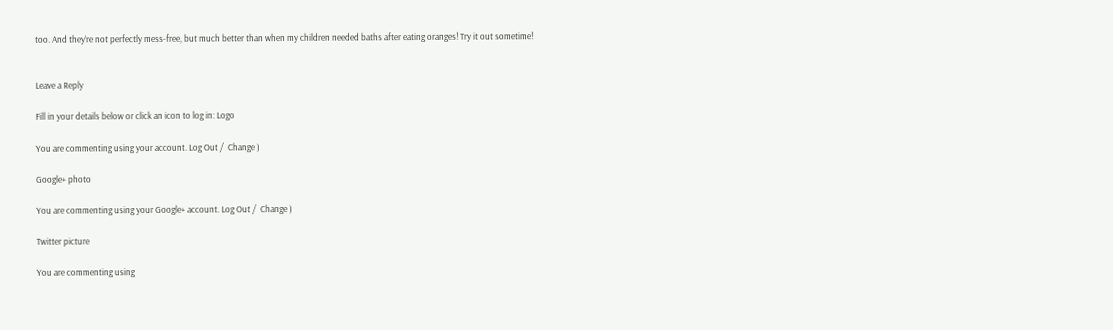too. And they’re not perfectly mess-free, but much better than when my children needed baths after eating oranges! Try it out sometime!


Leave a Reply

Fill in your details below or click an icon to log in: Logo

You are commenting using your account. Log Out /  Change )

Google+ photo

You are commenting using your Google+ account. Log Out /  Change )

Twitter picture

You are commenting using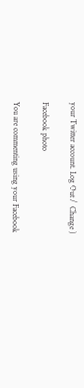your Twitter account. Log Out /  Change )

Facebook photo

You are commenting using your Facebook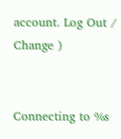account. Log Out /  Change )


Connecting to %s